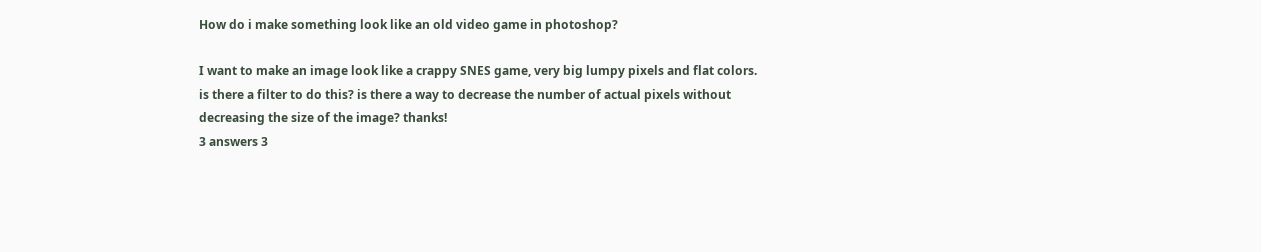How do i make something look like an old video game in photoshop?

I want to make an image look like a crappy SNES game, very big lumpy pixels and flat colors. is there a filter to do this? is there a way to decrease the number of actual pixels without decreasing the size of the image? thanks!
3 answers 3